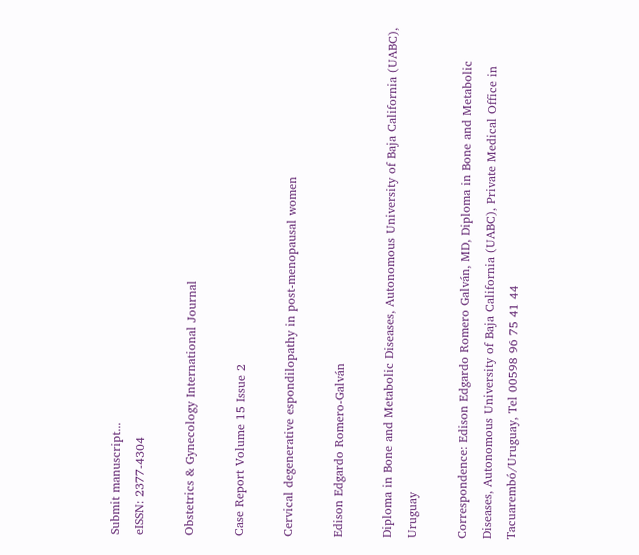Submit manuscript...
eISSN: 2377-4304

Obstetrics & Gynecology International Journal

Case Report Volume 15 Issue 2

Cervical degenerative espondilopathy in post-menopausal women

Edison Edgardo Romero-Galván

Diploma in Bone and Metabolic Diseases, Autonomous University of Baja California (UABC), Uruguay

Correspondence: Edison Edgardo Romero Galván, MD, Diploma in Bone and Metabolic Diseases, Autonomous University of Baja California (UABC), Private Medical Office in Tacuarembó/Uruguay, Tel 00598 96 75 41 44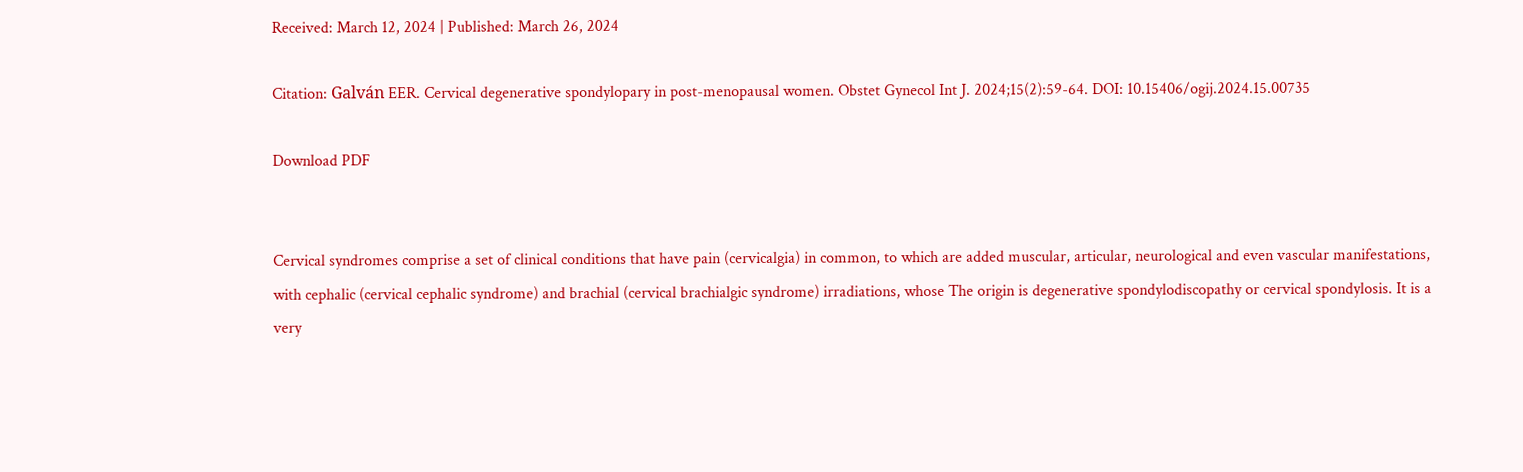Received: March 12, 2024 | Published: March 26, 2024

Citation: Galván EER. Cervical degenerative spondylopary in post-menopausal women. Obstet Gynecol Int J. 2024;15(2):59-64. DOI: 10.15406/ogij.2024.15.00735

Download PDF


Cervical syndromes comprise a set of clinical conditions that have pain (cervicalgia) in common, to which are added muscular, articular, neurological and even vascular manifestations, with cephalic (cervical cephalic syndrome) and brachial (cervical brachialgic syndrome) irradiations, whose The origin is degenerative spondylodiscopathy or cervical spondylosis. It is a very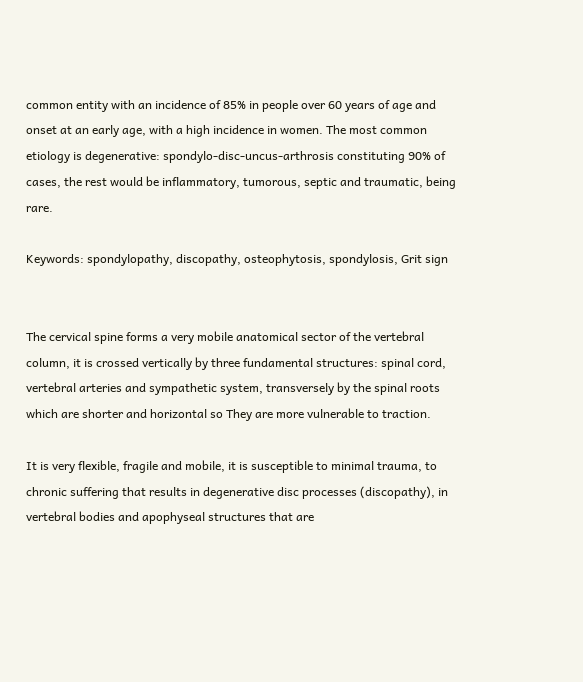common entity with an incidence of 85% in people over 60 years of age and onset at an early age, with a high incidence in women. The most common etiology is degenerative: spondylo-disc-uncus-arthrosis constituting 90% of cases, the rest would be inflammatory, tumorous, septic and traumatic, being rare.

Keywords: spondylopathy, discopathy, osteophytosis, spondylosis, Grit sign


The cervical spine forms a very mobile anatomical sector of the vertebral column, it is crossed vertically by three fundamental structures: spinal cord, vertebral arteries and sympathetic system, transversely by the spinal roots which are shorter and horizontal so They are more vulnerable to traction.

It is very flexible, fragile and mobile, it is susceptible to minimal trauma, to chronic suffering that results in degenerative disc processes (discopathy), in vertebral bodies and apophyseal structures that are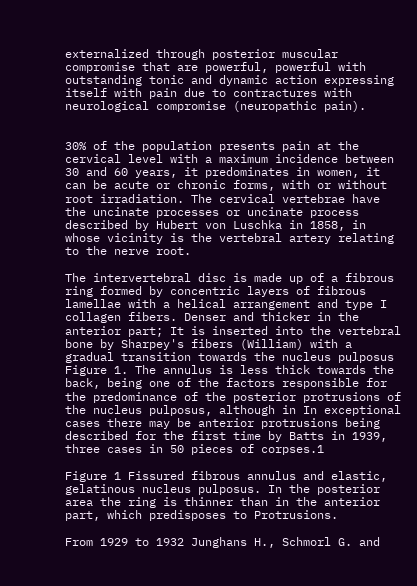externalized through posterior muscular compromise that are powerful, powerful with outstanding tonic and dynamic action expressing itself with pain due to contractures with neurological compromise (neuropathic pain).


30% of the population presents pain at the cervical level with a maximum incidence between 30 and 60 years, it predominates in women, it can be acute or chronic forms, with or without root irradiation. The cervical vertebrae have the uncinate processes or uncinate process described by Hubert von Luschka in 1858, in whose vicinity is the vertebral artery relating to the nerve root.

The intervertebral disc is made up of a fibrous ring formed by concentric layers of fibrous lamellae with a helical arrangement and type I collagen fibers. Denser and thicker in the anterior part; It is inserted into the vertebral bone by Sharpey's fibers (William) with a gradual transition towards the nucleus pulposus Figure 1. The annulus is less thick towards the back, being one of the factors responsible for the predominance of the posterior protrusions of the nucleus pulposus, although in In exceptional cases there may be anterior protrusions being described for the first time by Batts in 1939, three cases in 50 pieces of corpses.1

Figure 1 Fissured fibrous annulus and elastic, gelatinous nucleus pulposus. In the posterior area the ring is thinner than in the anterior part, which predisposes to Protrusions.

From 1929 to 1932 Junghans H., Schmorl G. and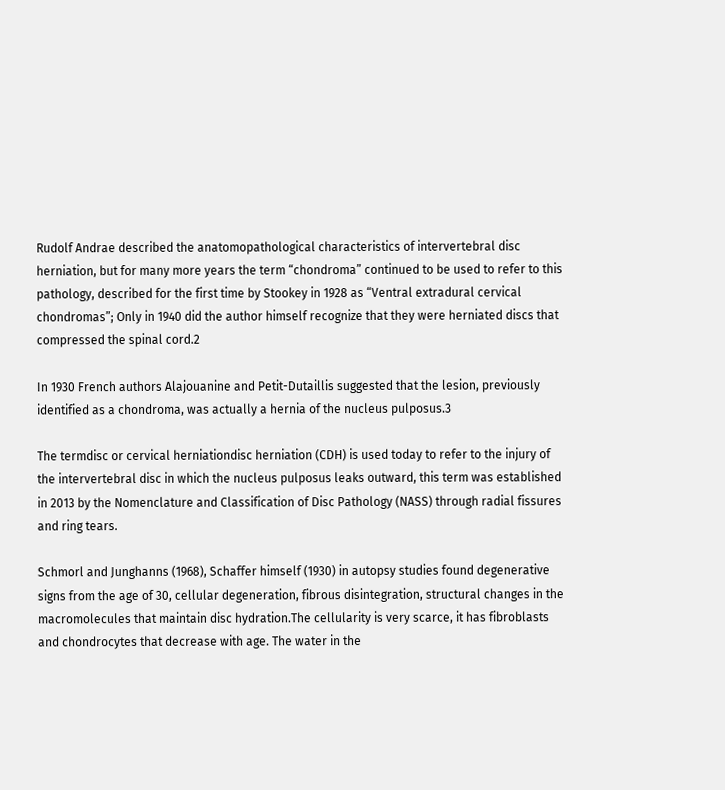Rudolf Andrae described the anatomopathological characteristics of intervertebral disc herniation, but for many more years the term “chondroma” continued to be used to refer to this pathology, described for the first time by Stookey in 1928 as “Ventral extradural cervical chondromas”; Only in 1940 did the author himself recognize that they were herniated discs that compressed the spinal cord.2

In 1930 French authors Alajouanine and Petit-Dutaillis suggested that the lesion, previously identified as a chondroma, was actually a hernia of the nucleus pulposus.3

The termdisc or cervical herniationdisc herniation (CDH) is used today to refer to the injury of the intervertebral disc in which the nucleus pulposus leaks outward, this term was established in 2013 by the Nomenclature and Classification of Disc Pathology (NASS) through radial fissures and ring tears.

Schmorl and Junghanns (1968), Schaffer himself (1930) in autopsy studies found degenerative signs from the age of 30, cellular degeneration, fibrous disintegration, structural changes in the macromolecules that maintain disc hydration.The cellularity is very scarce, it has fibroblasts and chondrocytes that decrease with age. The water in the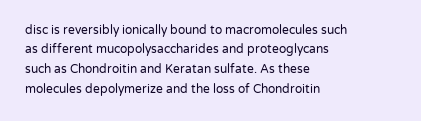disc is reversibly ionically bound to macromolecules such as different mucopolysaccharides and proteoglycans such as Chondroitin and Keratan sulfate. As these molecules depolymerize and the loss of Chondroitin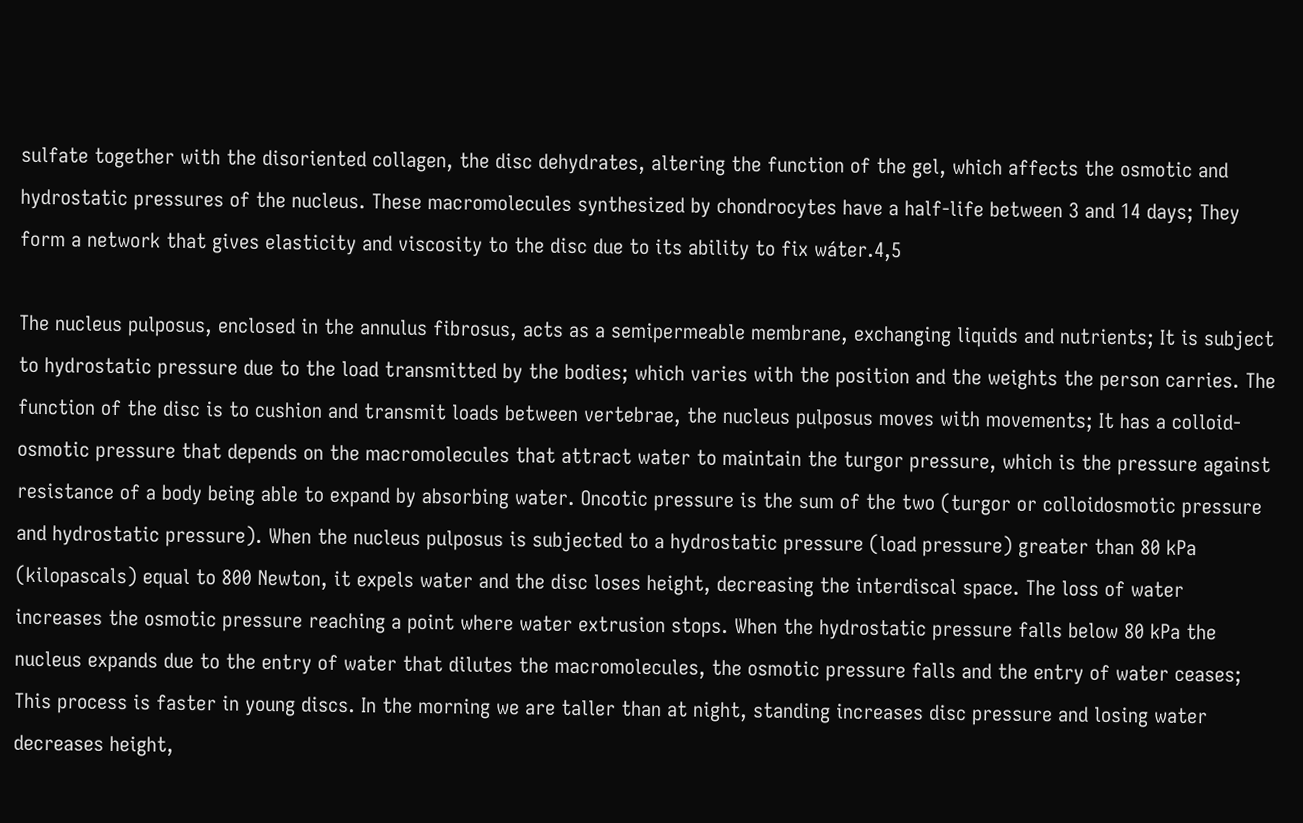sulfate together with the disoriented collagen, the disc dehydrates, altering the function of the gel, which affects the osmotic and hydrostatic pressures of the nucleus. These macromolecules synthesized by chondrocytes have a half-life between 3 and 14 days; They form a network that gives elasticity and viscosity to the disc due to its ability to fix wáter.4,5

The nucleus pulposus, enclosed in the annulus fibrosus, acts as a semipermeable membrane, exchanging liquids and nutrients; It is subject to hydrostatic pressure due to the load transmitted by the bodies; which varies with the position and the weights the person carries. The function of the disc is to cushion and transmit loads between vertebrae, the nucleus pulposus moves with movements; It has a colloid-osmotic pressure that depends on the macromolecules that attract water to maintain the turgor pressure, which is the pressure against resistance of a body being able to expand by absorbing water. Oncotic pressure is the sum of the two (turgor or colloidosmotic pressure and hydrostatic pressure). When the nucleus pulposus is subjected to a hydrostatic pressure (load pressure) greater than 80 kPa (kilopascals) equal to 800 Newton, it expels water and the disc loses height, decreasing the interdiscal space. The loss of water increases the osmotic pressure reaching a point where water extrusion stops. When the hydrostatic pressure falls below 80 kPa the nucleus expands due to the entry of water that dilutes the macromolecules, the osmotic pressure falls and the entry of water ceases; This process is faster in young discs. In the morning we are taller than at night, standing increases disc pressure and losing water decreases height,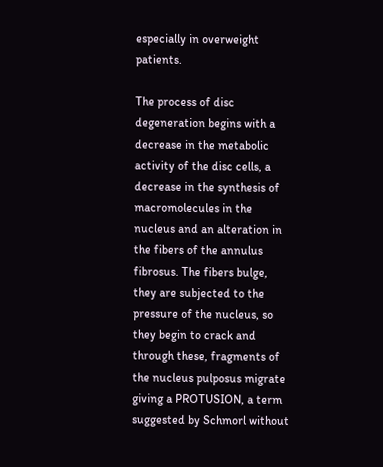especially in overweight patients.

The process of disc degeneration begins with a decrease in the metabolic activity of the disc cells, a decrease in the synthesis of macromolecules in the nucleus and an alteration in the fibers of the annulus fibrosus. The fibers bulge, they are subjected to the pressure of the nucleus, so they begin to crack and through these, fragments of the nucleus pulposus migrate giving a PROTUSION, a term suggested by Schmorl without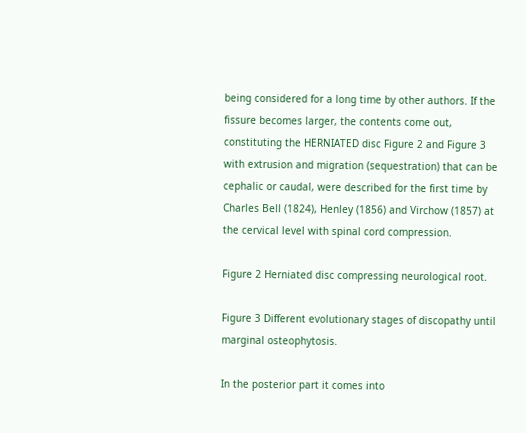being considered for a long time by other authors. If the fissure becomes larger, the contents come out, constituting the HERNIATED disc Figure 2 and Figure 3 with extrusion and migration (sequestration) that can be cephalic or caudal, were described for the first time by Charles Bell (1824), Henley (1856) and Virchow (1857) at the cervical level with spinal cord compression.

Figure 2 Herniated disc compressing neurological root.

Figure 3 Different evolutionary stages of discopathy until marginal osteophytosis.

In the posterior part it comes into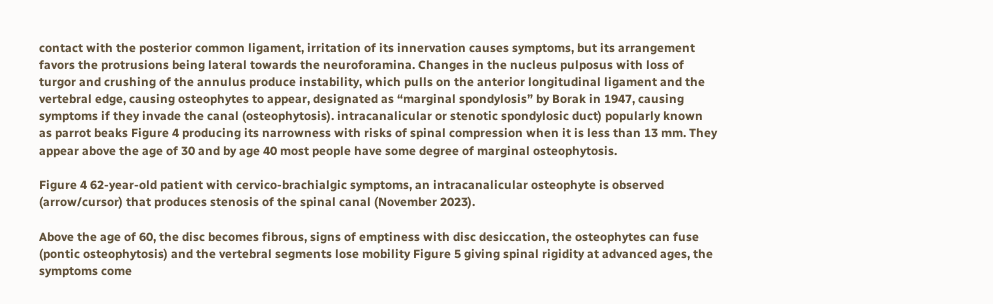contact with the posterior common ligament, irritation of its innervation causes symptoms, but its arrangement favors the protrusions being lateral towards the neuroforamina. Changes in the nucleus pulposus with loss of turgor and crushing of the annulus produce instability, which pulls on the anterior longitudinal ligament and the vertebral edge, causing osteophytes to appear, designated as “marginal spondylosis” by Borak in 1947, causing symptoms if they invade the canal (osteophytosis). intracanalicular or stenotic spondylosic duct) popularly known as parrot beaks Figure 4 producing its narrowness with risks of spinal compression when it is less than 13 mm. They appear above the age of 30 and by age 40 most people have some degree of marginal osteophytosis.

Figure 4 62-year-old patient with cervico-brachialgic symptoms, an intracanalicular osteophyte is observed (arrow/cursor) that produces stenosis of the spinal canal (November 2023).

Above the age of 60, the disc becomes fibrous, signs of emptiness with disc desiccation, the osteophytes can fuse (pontic osteophytosis) and the vertebral segments lose mobility Figure 5 giving spinal rigidity at advanced ages, the symptoms come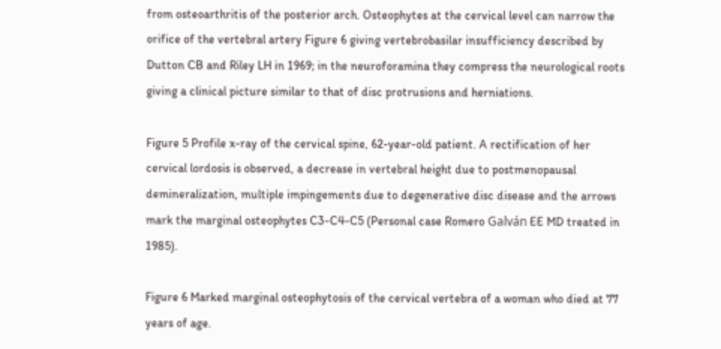from osteoarthritis of the posterior arch. Osteophytes at the cervical level can narrow the orifice of the vertebral artery Figure 6 giving vertebrobasilar insufficiency described by Dutton CB and Riley LH in 1969; in the neuroforamina they compress the neurological roots giving a clinical picture similar to that of disc protrusions and herniations.

Figure 5 Profile x-ray of the cervical spine, 62-year-old patient. A rectification of her cervical lordosis is observed, a decrease in vertebral height due to postmenopausal demineralization, multiple impingements due to degenerative disc disease and the arrows mark the marginal osteophytes C3-C4-C5 (Personal case Romero Galván EE MD treated in 1985).

Figure 6 Marked marginal osteophytosis of the cervical vertebra of a woman who died at 77 years of age.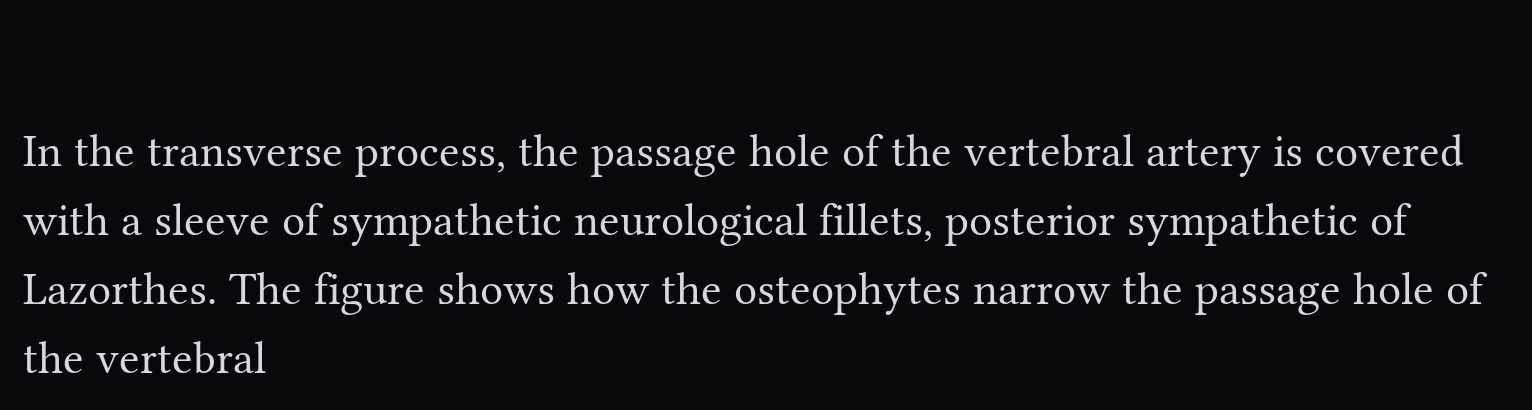In the transverse process, the passage hole of the vertebral artery is covered with a sleeve of sympathetic neurological fillets, posterior sympathetic of Lazorthes. The figure shows how the osteophytes narrow the passage hole of the vertebral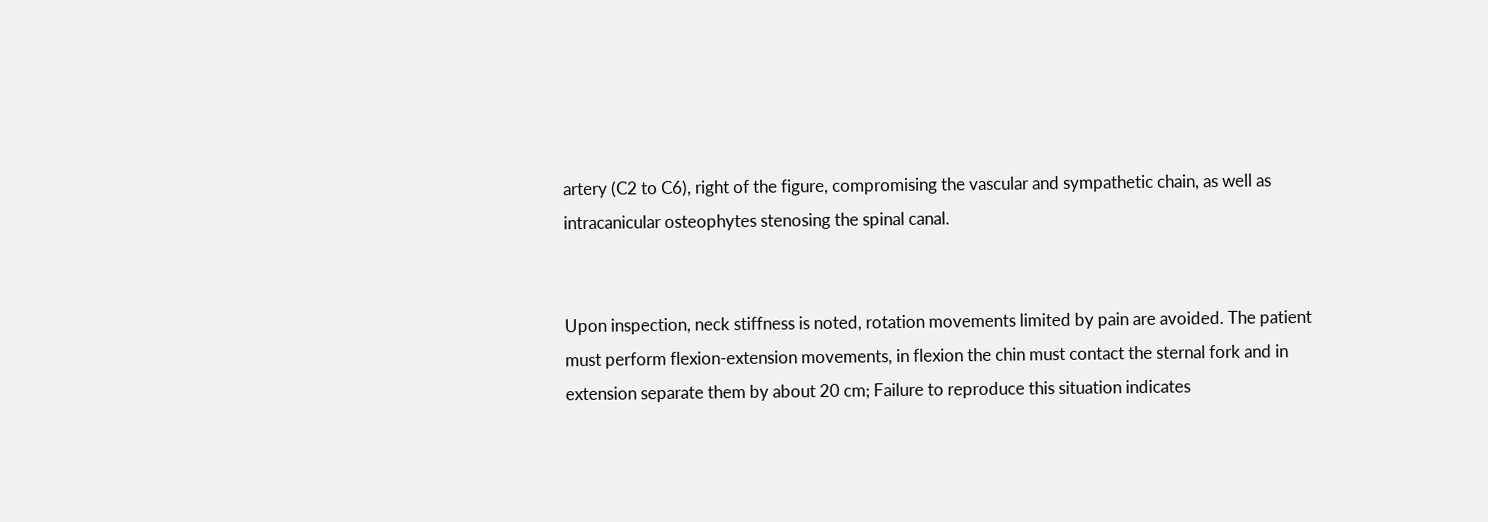artery (C2 to C6), right of the figure, compromising the vascular and sympathetic chain, as well as intracanicular osteophytes stenosing the spinal canal.


Upon inspection, neck stiffness is noted, rotation movements limited by pain are avoided. The patient must perform flexion-extension movements, in flexion the chin must contact the sternal fork and in extension separate them by about 20 cm; Failure to reproduce this situation indicates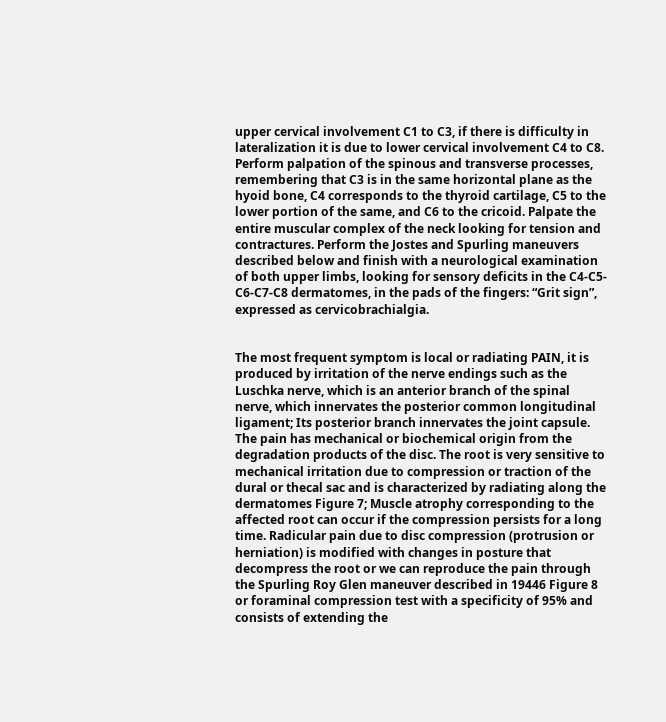upper cervical involvement C1 to C3, if there is difficulty in lateralization it is due to lower cervical involvement C4 to C8. Perform palpation of the spinous and transverse processes, remembering that C3 is in the same horizontal plane as the hyoid bone, C4 corresponds to the thyroid cartilage, C5 to the lower portion of the same, and C6 to the cricoid. Palpate the entire muscular complex of the neck looking for tension and contractures. Perform the Jostes and Spurling maneuvers described below and finish with a neurological examination of both upper limbs, looking for sensory deficits in the C4-C5-C6-C7-C8 dermatomes, in the pads of the fingers: “Grit sign”, expressed as cervicobrachialgia.


The most frequent symptom is local or radiating PAIN, it is produced by irritation of the nerve endings such as the Luschka nerve, which is an anterior branch of the spinal nerve, which innervates the posterior common longitudinal ligament; Its posterior branch innervates the joint capsule. The pain has mechanical or biochemical origin from the degradation products of the disc. The root is very sensitive to mechanical irritation due to compression or traction of the dural or thecal sac and is characterized by radiating along the dermatomes Figure 7; Muscle atrophy corresponding to the affected root can occur if the compression persists for a long time. Radicular pain due to disc compression (protrusion or herniation) is modified with changes in posture that decompress the root or we can reproduce the pain through the Spurling Roy Glen maneuver described in 19446 Figure 8 or foraminal compression test with a specificity of 95% and consists of extending the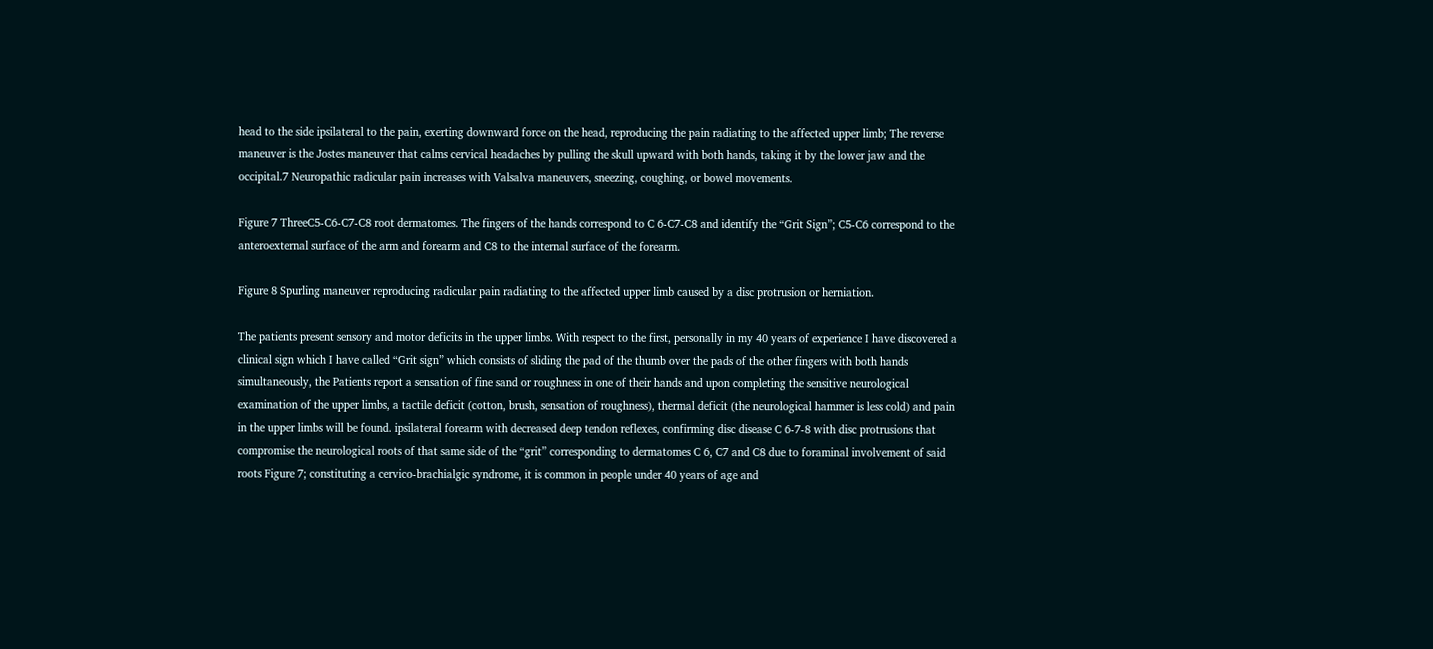head to the side ipsilateral to the pain, exerting downward force on the head, reproducing the pain radiating to the affected upper limb; The reverse maneuver is the Jostes maneuver that calms cervical headaches by pulling the skull upward with both hands, taking it by the lower jaw and the occipital.7 Neuropathic radicular pain increases with Valsalva maneuvers, sneezing, coughing, or bowel movements.

Figure 7 ThreeC5-C6-C7-C8 root dermatomes. The fingers of the hands correspond to C 6-C7-C8 and identify the “Grit Sign”; C5-C6 correspond to the anteroexternal surface of the arm and forearm and C8 to the internal surface of the forearm.

Figure 8 Spurling maneuver reproducing radicular pain radiating to the affected upper limb caused by a disc protrusion or herniation.

The patients present sensory and motor deficits in the upper limbs. With respect to the first, personally in my 40 years of experience I have discovered a clinical sign which I have called “Grit sign” which consists of sliding the pad of the thumb over the pads of the other fingers with both hands simultaneously, the Patients report a sensation of fine sand or roughness in one of their hands and upon completing the sensitive neurological examination of the upper limbs, a tactile deficit (cotton, brush, sensation of roughness), thermal deficit (the neurological hammer is less cold) and pain in the upper limbs will be found. ipsilateral forearm with decreased deep tendon reflexes, confirming disc disease C 6-7-8 with disc protrusions that compromise the neurological roots of that same side of the “grit” corresponding to dermatomes C 6, C7 and C8 due to foraminal involvement of said roots Figure 7; constituting a cervico-brachialgic syndrome, it is common in people under 40 years of age and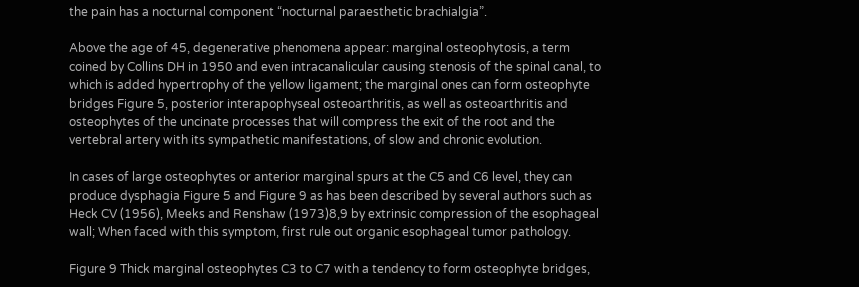the pain has a nocturnal component “nocturnal paraesthetic brachialgia”.

Above the age of 45, degenerative phenomena appear: marginal osteophytosis, a term coined by Collins DH in 1950 and even intracanalicular causing stenosis of the spinal canal, to which is added hypertrophy of the yellow ligament; the marginal ones can form osteophyte bridges Figure 5, posterior interapophyseal osteoarthritis, as well as osteoarthritis and osteophytes of the uncinate processes that will compress the exit of the root and the vertebral artery with its sympathetic manifestations, of slow and chronic evolution.

In cases of large osteophytes or anterior marginal spurs at the C5 and C6 level, they can produce dysphagia Figure 5 and Figure 9 as has been described by several authors such as Heck CV (1956), Meeks and Renshaw (1973)8,9 by extrinsic compression of the esophageal wall; When faced with this symptom, first rule out organic esophageal tumor pathology.

Figure 9 Thick marginal osteophytes C3 to C7 with a tendency to form osteophyte bridges,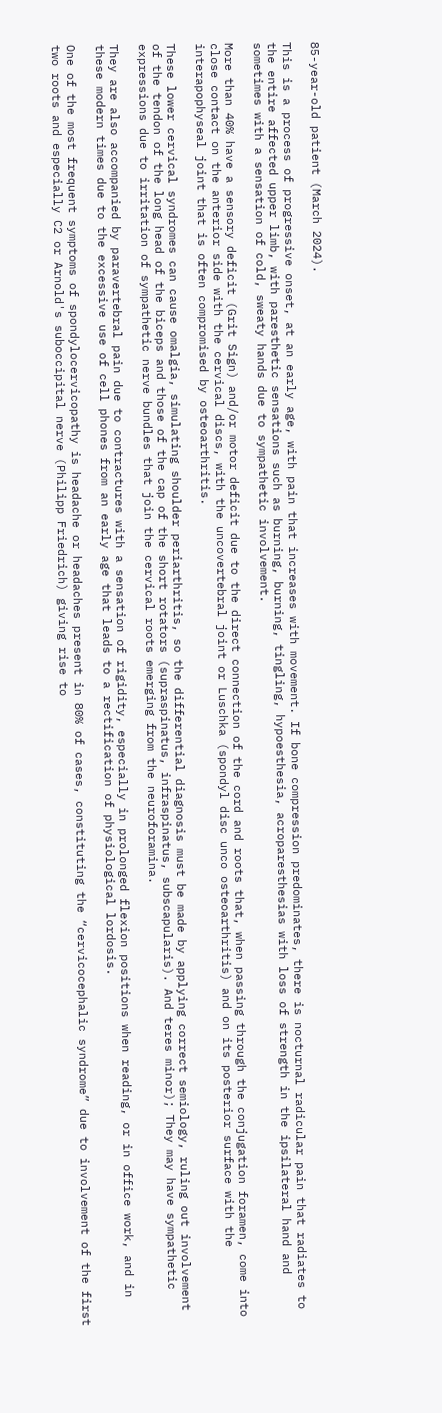85-year-old patient (March 2024).

This is a process of progressive onset, at an early age, with pain that increases with movement. If bone compression predominates, there is nocturnal radicular pain that radiates to the entire affected upper limb, with paresthetic sensations such as burning, burning, tingling, hypoesthesia, acroparesthesias with loss of strength in the ipsilateral hand and sometimes with a sensation of cold, sweaty hands due to sympathetic involvement.

More than 40% have a sensory deficit (Grit Sign) and/or motor deficit due to the direct connection of the cord and roots that, when passing through the conjugation foramen, come into close contact on the anterior side with the cervical discs, with the uncovertebral joint or Luschka (spondyl disc unco osteoarthritis) and on its posterior surface with the interapophyseal joint that is often compromised by osteoarthritis.

These lower cervical syndromes can cause omalgia, simulating shoulder periarthritis, so the differential diagnosis must be made by applying correct semiology, ruling out involvement of the tendon of the long head of the biceps and those of the cap of the short rotators (supraspinatus, infraspinatus, subscapularis). And teres minor); They may have sympathetic expressions due to irritation of sympathetic nerve bundles that join the cervical roots emerging from the neuroforamina.

They are also accompanied by paravertebral pain due to contractures with a sensation of rigidity, especially in prolonged flexion positions when reading, or in office work, and in these modern times due to the excessive use of cell phones from an early age that leads to a rectification of physiological lordosis.

One of the most frequent symptoms of spondylocervicopathy is headache or headaches present in 80% of cases, constituting the “cervicocephalic syndrome” due to involvement of the first two roots and especially C2 or Arnold's suboccipital nerve (Philipp Friedrich) giving rise to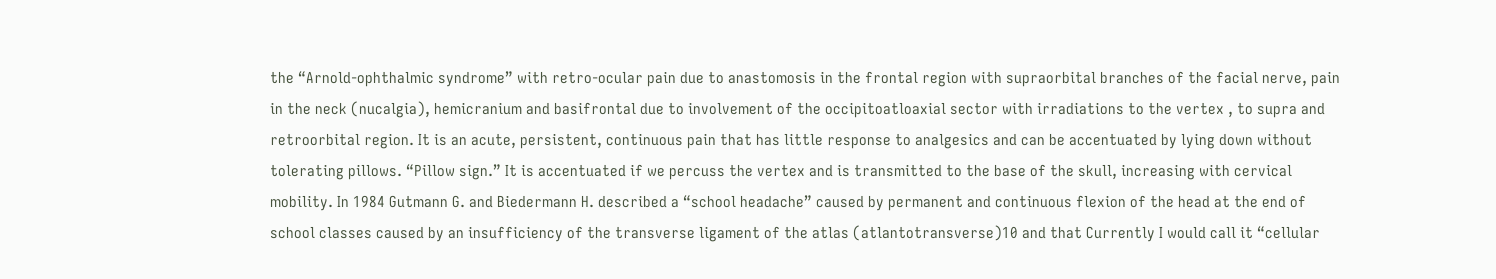the “Arnold-ophthalmic syndrome” with retro-ocular pain due to anastomosis in the frontal region with supraorbital branches of the facial nerve, pain in the neck (nucalgia), hemicranium and basifrontal due to involvement of the occipitoatloaxial sector with irradiations to the vertex , to supra and retroorbital region. It is an acute, persistent, continuous pain that has little response to analgesics and can be accentuated by lying down without tolerating pillows. “Pillow sign.” It is accentuated if we percuss the vertex and is transmitted to the base of the skull, increasing with cervical mobility. In 1984 Gutmann G. and Biedermann H. described a “school headache” caused by permanent and continuous flexion of the head at the end of school classes caused by an insufficiency of the transverse ligament of the atlas (atlantotransverse)10 and that Currently I would call it “cellular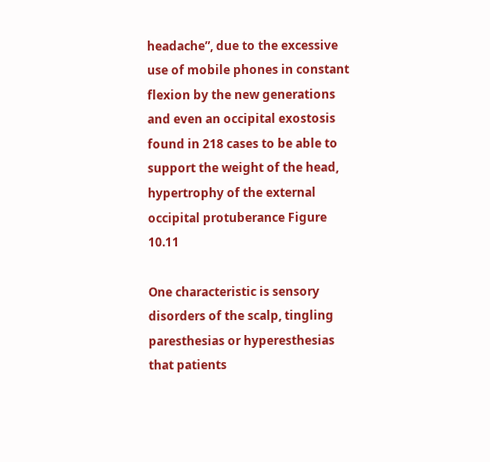headache”, due to the excessive use of mobile phones in constant flexion by the new generations and even an occipital exostosis found in 218 cases to be able to support the weight of the head, hypertrophy of the external occipital protuberance Figure 10.11

One characteristic is sensory disorders of the scalp, tingling paresthesias or hyperesthesias that patients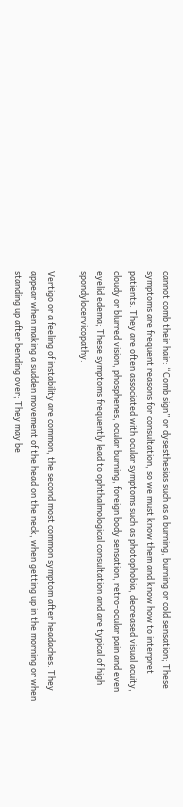cannot comb their hair: “Comb sign” or dysesthesias such as a burning, burning or cold sensation; These symptoms are frequent reasons for consultation, so we must know them and know how to interpret patients. They are often associated with ocular symptoms such as photophobia, decreased visual acuity, cloudy or blurred vision, phosphenes, ocular burning, foreign body sensation, retro-ocular pain and even eyelid edema; These symptoms frequently lead to ophthalmological consultation and are typical of high spondylocervicopathy.

Vertigo or a feeling of instability are common, the second most common symptom after headaches. They appear when making a sudden movement of the head on the neck, when getting up in the morning or when standing up after bending over; They may be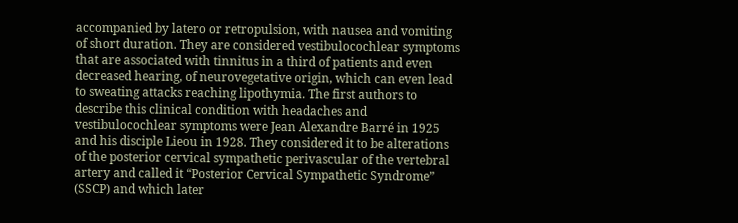accompanied by latero or retropulsion, with nausea and vomiting of short duration. They are considered vestibulocochlear symptoms that are associated with tinnitus in a third of patients and even decreased hearing, of neurovegetative origin, which can even lead to sweating attacks reaching lipothymia. The first authors to describe this clinical condition with headaches and vestibulocochlear symptoms were Jean Alexandre Barré in 1925 and his disciple Lieou in 1928. They considered it to be alterations of the posterior cervical sympathetic perivascular of the vertebral artery and called it “Posterior Cervical Sympathetic Syndrome” (SSCP) and which later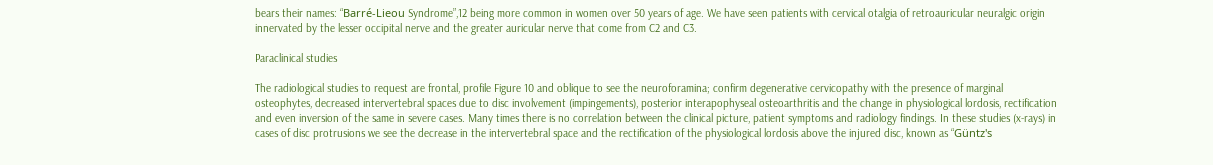bears their names: “Barré-Lieou Syndrome”,12 being more common in women over 50 years of age. We have seen patients with cervical otalgia of retroauricular neuralgic origin innervated by the lesser occipital nerve and the greater auricular nerve that come from C2 and C3.

Paraclinical studies

The radiological studies to request are frontal, profile Figure 10 and oblique to see the neuroforamina; confirm degenerative cervicopathy with the presence of marginal osteophytes, decreased intervertebral spaces due to disc involvement (impingements), posterior interapophyseal osteoarthritis and the change in physiological lordosis, rectification and even inversion of the same in severe cases. Many times there is no correlation between the clinical picture, patient symptoms and radiology findings. In these studies (x-rays) in cases of disc protrusions we see the decrease in the intervertebral space and the rectification of the physiological lordosis above the injured disc, known as “Güntz's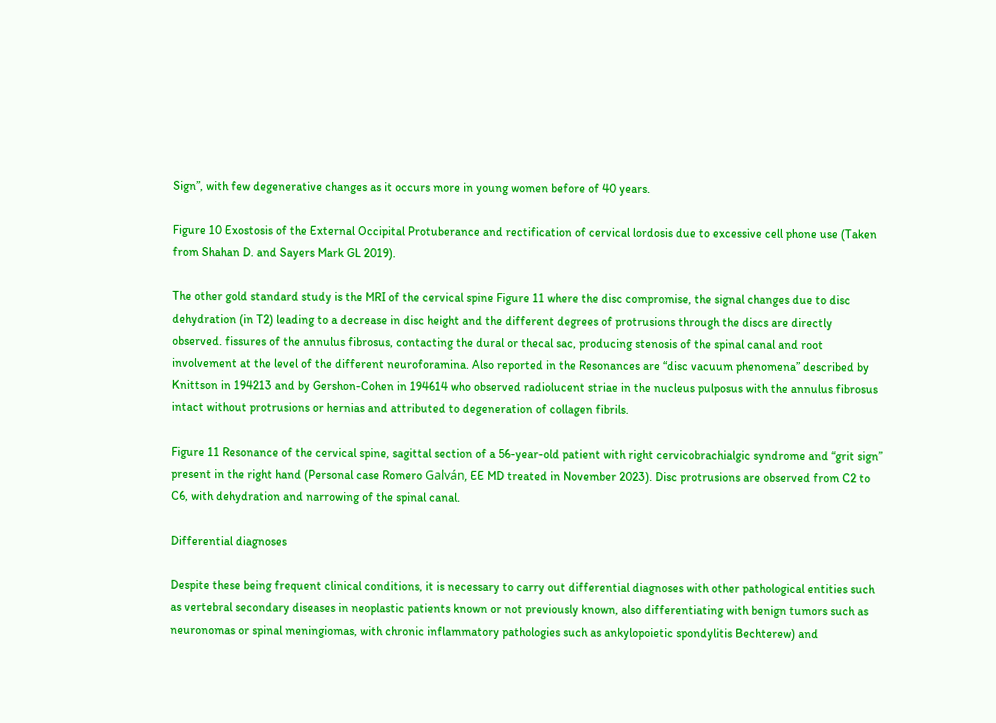Sign”, with few degenerative changes as it occurs more in young women before of 40 years.

Figure 10 Exostosis of the External Occipital Protuberance and rectification of cervical lordosis due to excessive cell phone use (Taken from Shahan D. and Sayers Mark GL 2019).

The other gold standard study is the MRI of the cervical spine Figure 11 where the disc compromise, the signal changes due to disc dehydration (in T2) leading to a decrease in disc height and the different degrees of protrusions through the discs are directly observed. fissures of the annulus fibrosus, contacting the dural or thecal sac, producing stenosis of the spinal canal and root involvement at the level of the different neuroforamina. Also reported in the Resonances are “disc vacuum phenomena” described by Knittson in 194213 and by Gershon-Cohen in 194614 who observed radiolucent striae in the nucleus pulposus with the annulus fibrosus intact without protrusions or hernias and attributed to degeneration of collagen fibrils.

Figure 11 Resonance of the cervical spine, sagittal section of a 56-year-old patient with right cervicobrachialgic syndrome and “grit sign” present in the right hand (Personal case Romero Galván, EE MD treated in November 2023). Disc protrusions are observed from C2 to C6, with dehydration and narrowing of the spinal canal.

Differential diagnoses

Despite these being frequent clinical conditions, it is necessary to carry out differential diagnoses with other pathological entities such as vertebral secondary diseases in neoplastic patients known or not previously known, also differentiating with benign tumors such as neuronomas or spinal meningiomas, with chronic inflammatory pathologies such as ankylopoietic spondylitis Bechterew) and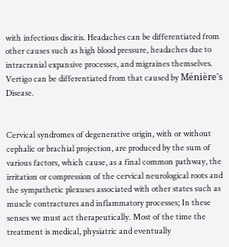with infectious discitis. Headaches can be differentiated from other causes such as high blood pressure, headaches due to intracranial expansive processes, and migraines themselves. Vertigo can be differentiated from that caused by Ménière's Disease.


Cervical syndromes of degenerative origin, with or without cephalic or brachial projection, are produced by the sum of various factors, which cause, as a final common pathway, the irritation or compression of the cervical neurological roots and the sympathetic plexuses associated with other states such as muscle contractures and inflammatory processes; In these senses we must act therapeutically. Most of the time the treatment is medical, physiatric and eventually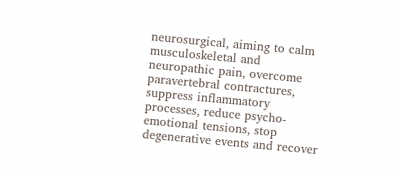neurosurgical, aiming to calm musculoskeletal and neuropathic pain, overcome paravertebral contractures, suppress inflammatory processes, reduce psycho-emotional tensions, stop degenerative events and recover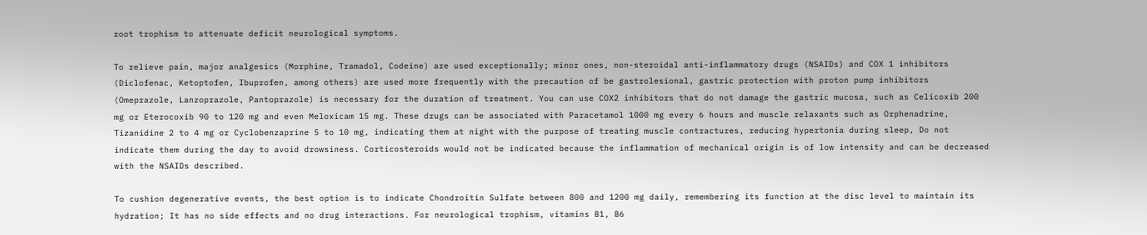root trophism to attenuate deficit neurological symptoms.

To relieve pain, major analgesics (Morphine, Tramadol, Codeine) are used exceptionally; minor ones, non-steroidal anti-inflammatory drugs (NSAIDs) and COX 1 inhibitors (Diclofenac, Ketoptofen, Ibuprofen, among others) are used more frequently with the precaution of be gastrolesional, gastric protection with proton pump inhibitors (Omeprazole, Lanzoprazole, Pantoprazole) is necessary for the duration of treatment. You can use COX2 inhibitors that do not damage the gastric mucosa, such as Celicoxib 200 mg or Eterocoxib 90 to 120 mg and even Meloxicam 15 mg. These drugs can be associated with Paracetamol 1000 mg every 6 hours and muscle relaxants such as Orphenadrine, Tizanidine 2 to 4 mg or Cyclobenzaprine 5 to 10 mg, indicating them at night with the purpose of treating muscle contractures, reducing hypertonia during sleep, Do not indicate them during the day to avoid drowsiness. Corticosteroids would not be indicated because the inflammation of mechanical origin is of low intensity and can be decreased with the NSAIDs described.

To cushion degenerative events, the best option is to indicate Chondroitin Sulfate between 800 and 1200 mg daily, remembering its function at the disc level to maintain its hydration; It has no side effects and no drug interactions. For neurological trophism, vitamins B1, B6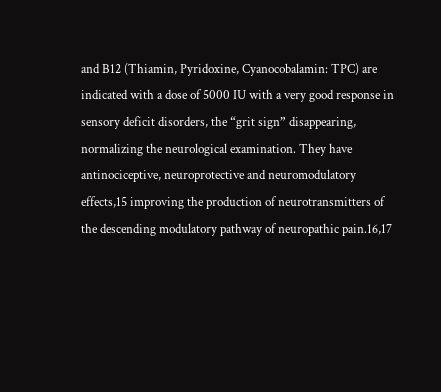and B12 (Thiamin, Pyridoxine, Cyanocobalamin: TPC) are indicated with a dose of 5000 IU with a very good response in sensory deficit disorders, the “grit sign” disappearing, normalizing the neurological examination. They have antinociceptive, neuroprotective and neuromodulatory effects,15 improving the production of neurotransmitters of the descending modulatory pathway of neuropathic pain.16,17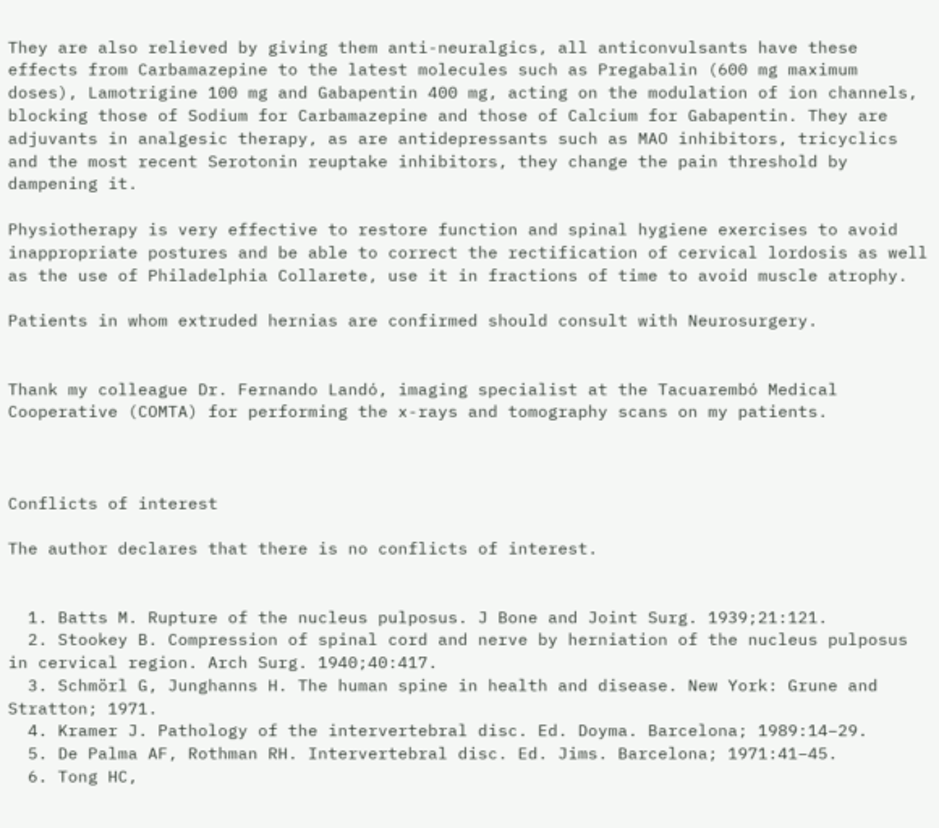They are also relieved by giving them anti-neuralgics, all anticonvulsants have these effects from Carbamazepine to the latest molecules such as Pregabalin (600 mg maximum doses), Lamotrigine 100 mg and Gabapentin 400 mg, acting on the modulation of ion channels, blocking those of Sodium for Carbamazepine and those of Calcium for Gabapentin. They are adjuvants in analgesic therapy, as are antidepressants such as MAO inhibitors, tricyclics and the most recent Serotonin reuptake inhibitors, they change the pain threshold by dampening it.

Physiotherapy is very effective to restore function and spinal hygiene exercises to avoid inappropriate postures and be able to correct the rectification of cervical lordosis as well as the use of Philadelphia Collarete, use it in fractions of time to avoid muscle atrophy.

Patients in whom extruded hernias are confirmed should consult with Neurosurgery.


Thank my colleague Dr. Fernando Landó, imaging specialist at the Tacuarembó Medical Cooperative (COMTA) for performing the x-rays and tomography scans on my patients.



Conflicts of interest

The author declares that there is no conflicts of interest.


  1. Batts M. Rupture of the nucleus pulposus. J Bone and Joint Surg. 1939;21:121.
  2. Stookey B. Compression of spinal cord and nerve by herniation of the nucleus pulposus in cervical region. Arch Surg. 1940;40:417.
  3. Schmörl G, Junghanns H. The human spine in health and disease. New York: Grune and Stratton; 1971.
  4. Kramer J. Pathology of the intervertebral disc. Ed. Doyma. Barcelona; 1989:14–29.
  5. De Palma AF, Rothman RH. Intervertebral disc. Ed. Jims. Barcelona; 1971:41–45.
  6. Tong HC,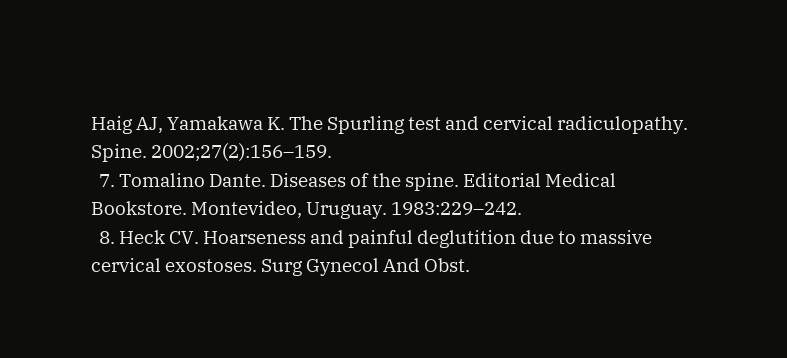Haig AJ, Yamakawa K. The Spurling test and cervical radiculopathy. Spine. 2002;27(2):156–159.
  7. Tomalino Dante. Diseases of the spine. Editorial Medical Bookstore. Montevideo, Uruguay. 1983:229–242.
  8. Heck CV. Hoarseness and painful deglutition due to massive cervical exostoses. Surg Gynecol And Obst.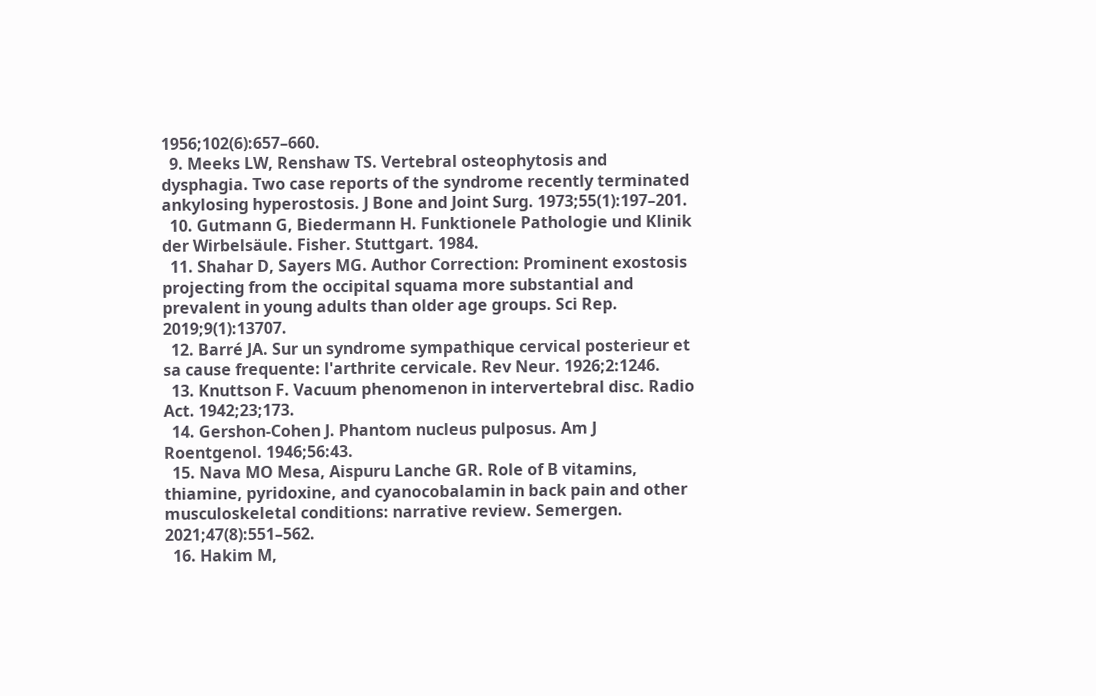1956;102(6):657–660.
  9. Meeks LW, Renshaw TS. Vertebral osteophytosis and dysphagia. Two case reports of the syndrome recently terminated ankylosing hyperostosis. J Bone and Joint Surg. 1973;55(1):197–201.
  10. Gutmann G, Biedermann H. Funktionele Pathologie und Klinik der Wirbelsäule. Fisher. Stuttgart. 1984.
  11. Shahar D, Sayers MG. Author Correction: Prominent exostosis projecting from the occipital squama more substantial and prevalent in young adults than older age groups. Sci Rep. 2019;9(1):13707.
  12. Barré JA. Sur un syndrome sympathique cervical posterieur et sa cause frequente: l'arthrite cervicale. Rev Neur. 1926;2:1246.
  13. Knuttson F. Vacuum phenomenon in intervertebral disc. Radio Act. 1942;23;173.
  14. Gershon-Cohen J. Phantom nucleus pulposus. Am J Roentgenol. 1946;56:43.
  15. Nava MO Mesa, Aispuru Lanche GR. Role of B vitamins, thiamine, pyridoxine, and cyanocobalamin in back pain and other musculoskeletal conditions: narrative review. Semergen. 2021;47(8):551–562.
  16. Hakim M,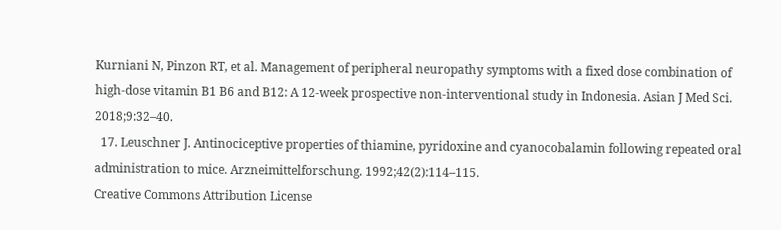Kurniani N, Pinzon RT, et al. Management of peripheral neuropathy symptoms with a fixed dose combination of high-dose vitamin B1 B6 and B12: A 12-week prospective non-interventional study in Indonesia. Asian J Med Sci. 2018;9:32–40.
  17. Leuschner J. Antinociceptive properties of thiamine, pyridoxine and cyanocobalamin following repeated oral administration to mice. Arzneimittelforschung. 1992;42(2):114–115.
Creative Commons Attribution License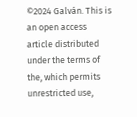©2024 Galván. This is an open access article distributed under the terms of the, which permits unrestricted use,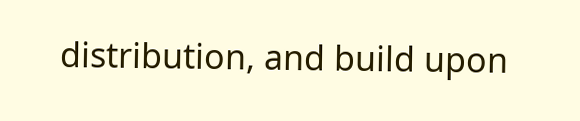distribution, and build upon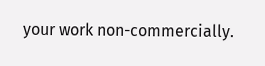your work non-commercially.